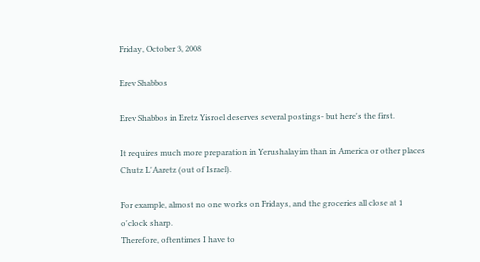Friday, October 3, 2008

Erev Shabbos

Erev Shabbos in Eretz Yisroel deserves several postings- but here's the first.

It requires much more preparation in Yerushalayim than in America or other places Chutz L'Aaretz (out of Israel).

For example, almost no one works on Fridays, and the groceries all close at 1 o'clock sharp.
Therefore, oftentimes I have to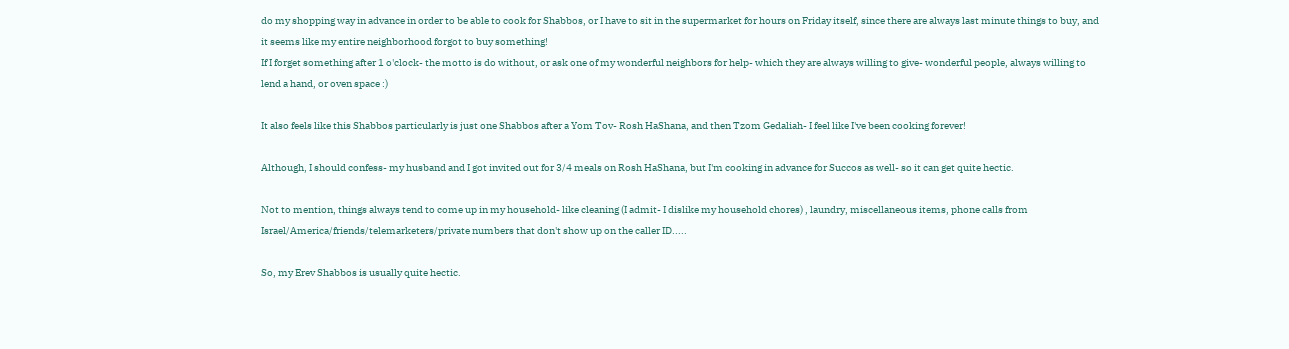do my shopping way in advance in order to be able to cook for Shabbos, or I have to sit in the supermarket for hours on Friday itself, since there are always last minute things to buy, and it seems like my entire neighborhood forgot to buy something!
If I forget something after 1 o'clock- the motto is do without, or ask one of my wonderful neighbors for help- which they are always willing to give- wonderful people, always willing to lend a hand, or oven space :)

It also feels like this Shabbos particularly is just one Shabbos after a Yom Tov- Rosh HaShana, and then Tzom Gedaliah- I feel like I've been cooking forever!

Although, I should confess- my husband and I got invited out for 3/4 meals on Rosh HaShana, but I'm cooking in advance for Succos as well- so it can get quite hectic.

Not to mention, things always tend to come up in my household- like cleaning (I admit- I dislike my household chores) , laundry, miscellaneous items, phone calls from Israel/America/friends/telemarketers/private numbers that don't show up on the caller ID.....

So, my Erev Shabbos is usually quite hectic.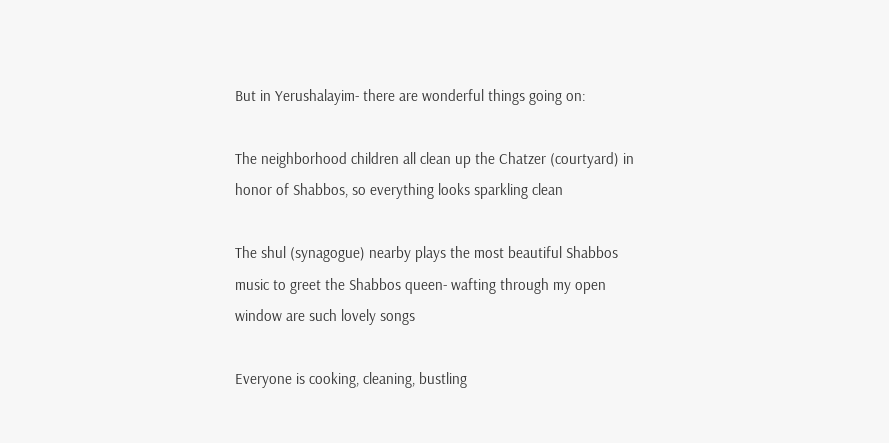But in Yerushalayim- there are wonderful things going on:

The neighborhood children all clean up the Chatzer (courtyard) in honor of Shabbos, so everything looks sparkling clean

The shul (synagogue) nearby plays the most beautiful Shabbos music to greet the Shabbos queen- wafting through my open window are such lovely songs

Everyone is cooking, cleaning, bustling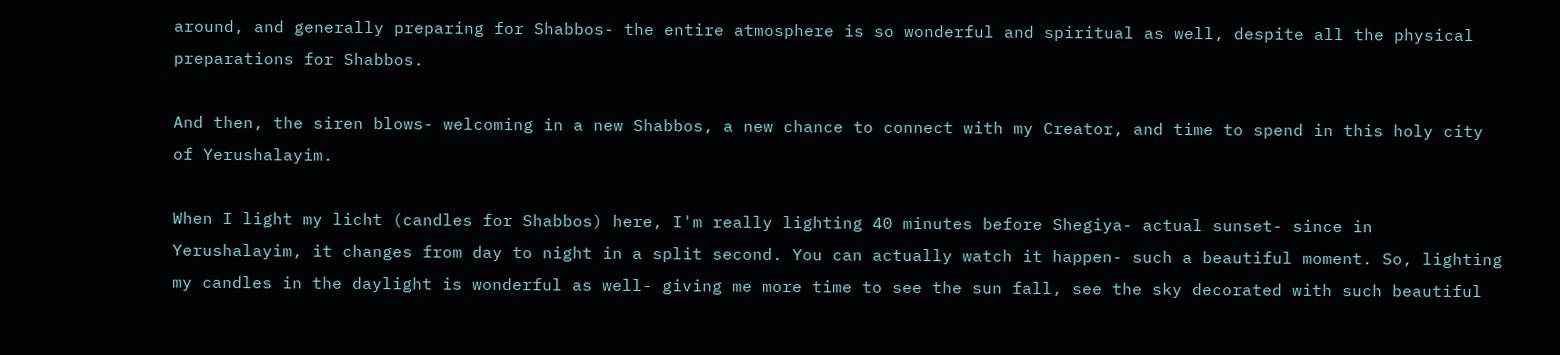around, and generally preparing for Shabbos- the entire atmosphere is so wonderful and spiritual as well, despite all the physical preparations for Shabbos.

And then, the siren blows- welcoming in a new Shabbos, a new chance to connect with my Creator, and time to spend in this holy city of Yerushalayim.

When I light my licht (candles for Shabbos) here, I'm really lighting 40 minutes before Shegiya- actual sunset- since in Yerushalayim, it changes from day to night in a split second. You can actually watch it happen- such a beautiful moment. So, lighting my candles in the daylight is wonderful as well- giving me more time to see the sun fall, see the sky decorated with such beautiful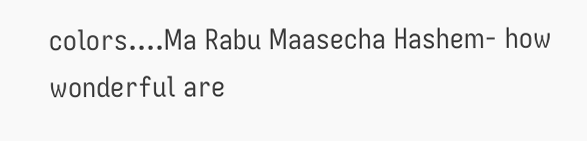colors....Ma Rabu Maasecha Hashem- how wonderful are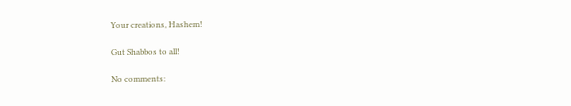Your creations, Hashem!

Gut Shabbos to all!

No comments: